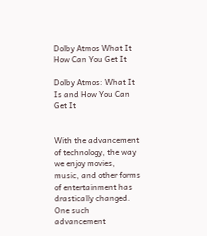Dolby Atmos What It How Can You Get It

Dolby Atmos: What It Is and How You Can Get It


With the advancement of technology, the way we enjoy movies, music, and other forms of entertainment has drastically changed. One such advancement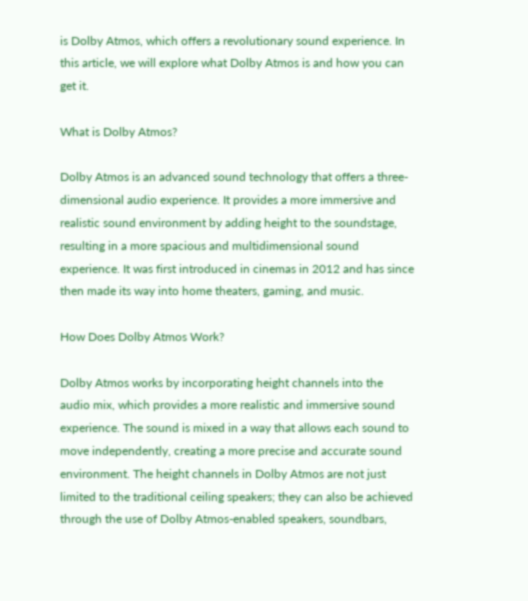is Dolby Atmos, which offers a revolutionary sound experience. In this article, we will explore what Dolby Atmos is and how you can get it.

What is Dolby Atmos?

Dolby Atmos is an advanced sound technology that offers a three-dimensional audio experience. It provides a more immersive and realistic sound environment by adding height to the soundstage, resulting in a more spacious and multidimensional sound experience. It was first introduced in cinemas in 2012 and has since then made its way into home theaters, gaming, and music.

How Does Dolby Atmos Work?

Dolby Atmos works by incorporating height channels into the audio mix, which provides a more realistic and immersive sound experience. The sound is mixed in a way that allows each sound to move independently, creating a more precise and accurate sound environment. The height channels in Dolby Atmos are not just limited to the traditional ceiling speakers; they can also be achieved through the use of Dolby Atmos-enabled speakers, soundbars,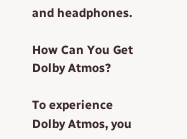and headphones.

How Can You Get Dolby Atmos?

To experience Dolby Atmos, you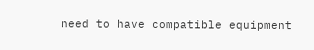need to have compatible equipment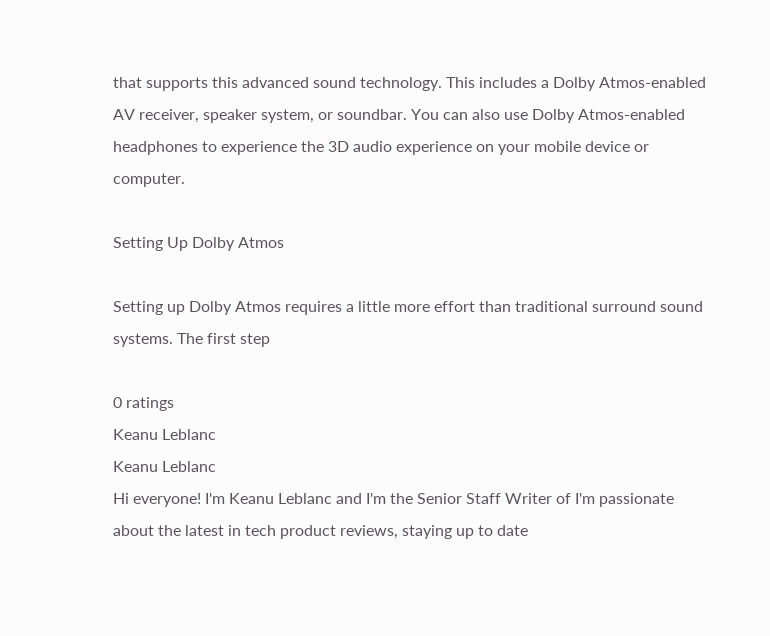that supports this advanced sound technology. This includes a Dolby Atmos-enabled AV receiver, speaker system, or soundbar. You can also use Dolby Atmos-enabled headphones to experience the 3D audio experience on your mobile device or computer.

Setting Up Dolby Atmos

Setting up Dolby Atmos requires a little more effort than traditional surround sound systems. The first step

0 ratings
Keanu Leblanc
Keanu Leblanc
Hi everyone! I'm Keanu Leblanc and I'm the Senior Staff Writer of I'm passionate about the latest in tech product reviews, staying up to date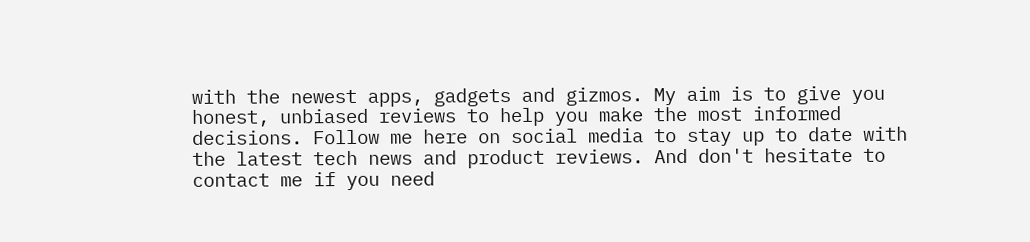with the newest apps, gadgets and gizmos. My aim is to give you honest, unbiased reviews to help you make the most informed decisions. Follow me here on social media to stay up to date with the latest tech news and product reviews. And don't hesitate to contact me if you need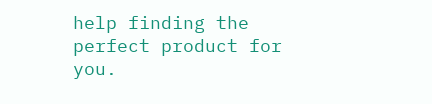help finding the perfect product for you.